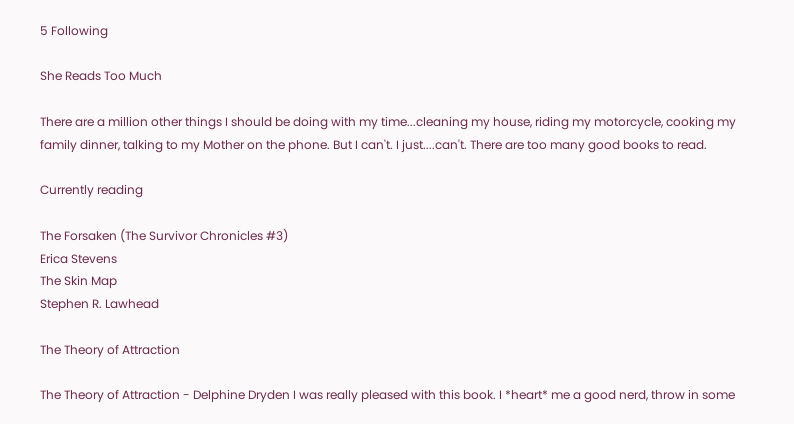5 Following

She Reads Too Much

There are a million other things I should be doing with my time...cleaning my house, riding my motorcycle, cooking my family dinner, talking to my Mother on the phone. But I can't. I just....can't. There are too many good books to read.

Currently reading

The Forsaken (The Survivor Chronicles #3)
Erica Stevens
The Skin Map
Stephen R. Lawhead

The Theory of Attraction

The Theory of Attraction - Delphine Dryden I was really pleased with this book. I *heart* me a good nerd, throw in some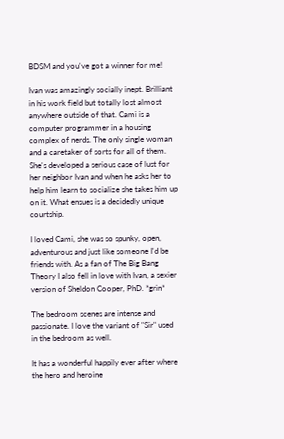BDSM and you've got a winner for me!

Ivan was amazingly socially inept. Brilliant in his work field but totally lost almost anywhere outside of that. Cami is a computer programmer in a housing complex of nerds. The only single woman and a caretaker of sorts for all of them. She's developed a serious case of lust for her neighbor Ivan and when he asks her to help him learn to socialize she takes him up on it. What ensues is a decidedly unique courtship.

I loved Cami, she was so spunky, open, adventurous and just like someone I'd be friends with. As a fan of The Big Bang Theory I also fell in love with Ivan, a sexier version of Sheldon Cooper, PhD. *grin*

The bedroom scenes are intense and passionate. I love the variant of "Sir" used in the bedroom as well.

It has a wonderful happily ever after where the hero and heroine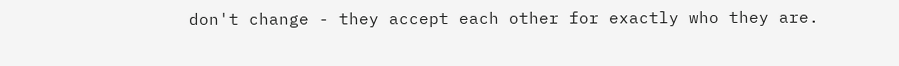don't change - they accept each other for exactly who they are.